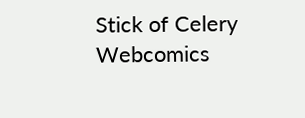Stick of Celery Webcomics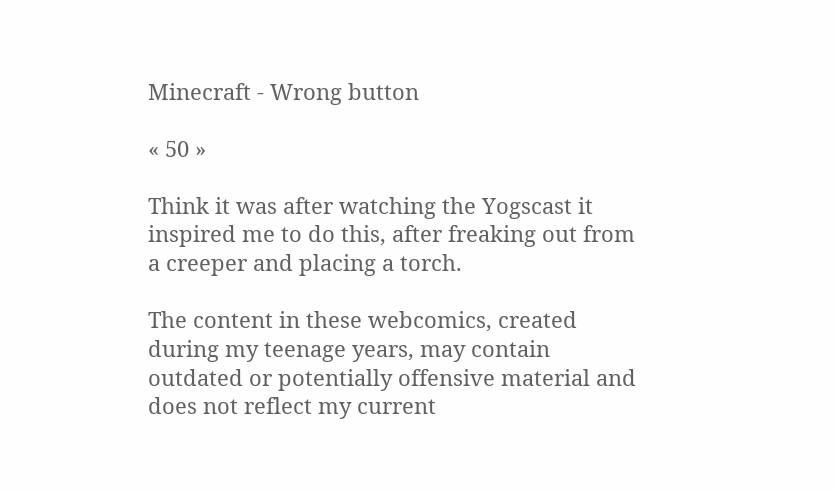Minecraft - Wrong button

« 50 »

Think it was after watching the Yogscast it inspired me to do this, after freaking out from a creeper and placing a torch.

The content in these webcomics, created during my teenage years, may contain outdated or potentially offensive material and does not reflect my current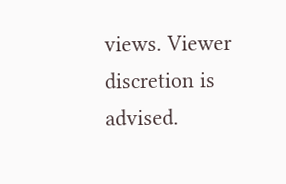views. Viewer discretion is advised.